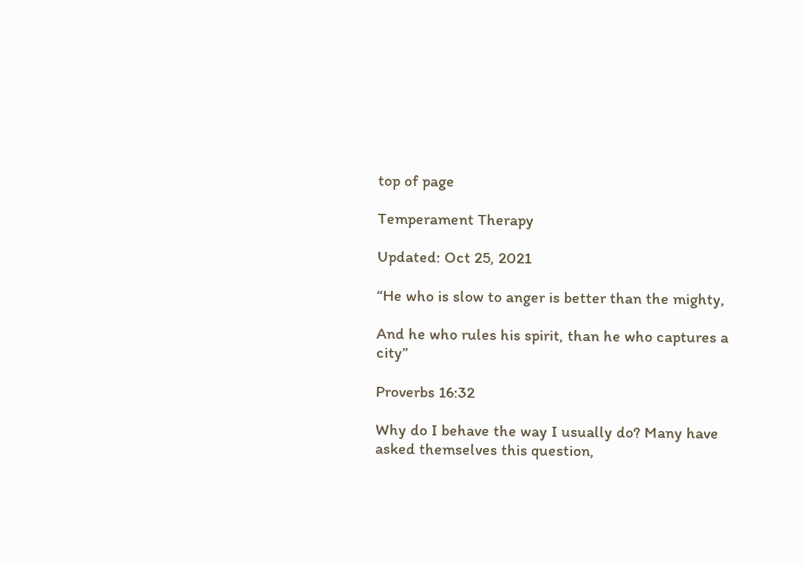top of page

Temperament Therapy

Updated: Oct 25, 2021

“He who is slow to anger is better than the mighty,

And he who rules his spirit, than he who captures a city”

Proverbs 16:32

Why do I behave the way I usually do? Many have asked themselves this question,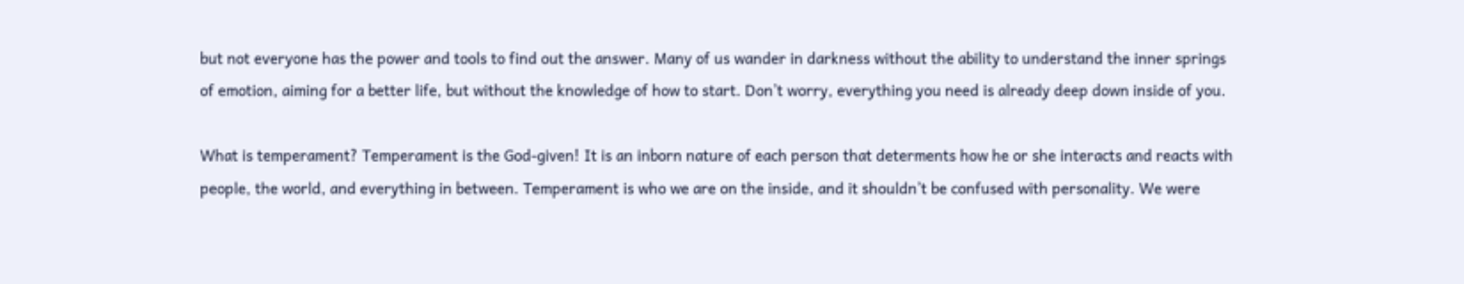but not everyone has the power and tools to find out the answer. Many of us wander in darkness without the ability to understand the inner springs of emotion, aiming for a better life, but without the knowledge of how to start. Don’t worry, everything you need is already deep down inside of you.

What is temperament? Temperament is the God-given! It is an inborn nature of each person that determents how he or she interacts and reacts with people, the world, and everything in between. Temperament is who we are on the inside, and it shouldn’t be confused with personality. We were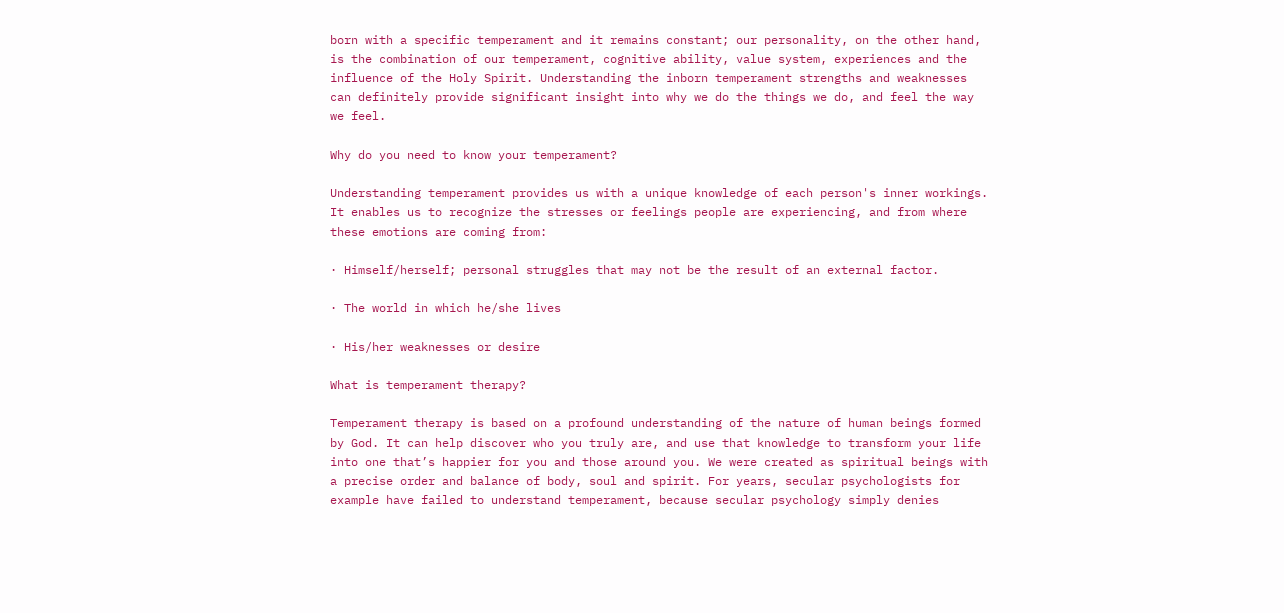born with a specific temperament and it remains constant; our personality, on the other hand, is the combination of our temperament, cognitive ability, value system, experiences and the influence of the Holy Spirit. Understanding the inborn temperament strengths and weaknesses can definitely provide significant insight into why we do the things we do, and feel the way we feel.

Why do you need to know your temperament?

Understanding temperament provides us with a unique knowledge of each person's inner workings. It enables us to recognize the stresses or feelings people are experiencing, and from where these emotions are coming from:

· Himself/herself; personal struggles that may not be the result of an external factor.

· The world in which he/she lives

· His/her weaknesses or desire

What is temperament therapy?

Temperament therapy is based on a profound understanding of the nature of human beings formed by God. It can help discover who you truly are, and use that knowledge to transform your life into one that’s happier for you and those around you. We were created as spiritual beings with a precise order and balance of body, soul and spirit. For years, secular psychologists for example have failed to understand temperament, because secular psychology simply denies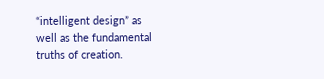“intelligent design” as well as the fundamental truths of creation.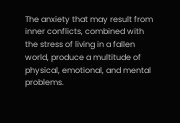The anxiety that may result from inner conflicts, combined with the stress of living in a fallen world, produce a multitude of physical, emotional, and mental problems.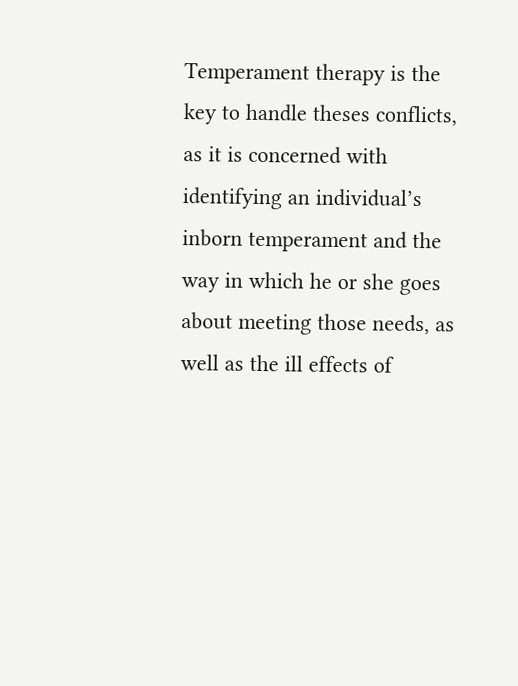Temperament therapy is the key to handle theses conflicts, as it is concerned with identifying an individual’s inborn temperament and the way in which he or she goes about meeting those needs, as well as the ill effects of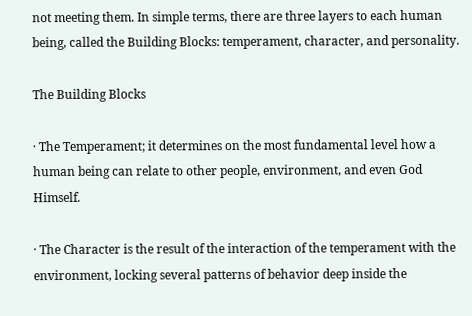not meeting them. In simple terms, there are three layers to each human being, called the Building Blocks: temperament, character, and personality.

The Building Blocks

· The Temperament; it determines on the most fundamental level how a human being can relate to other people, environment, and even God Himself.

· The Character is the result of the interaction of the temperament with the environment, locking several patterns of behavior deep inside the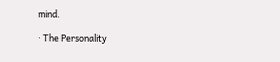mind.

· The Personality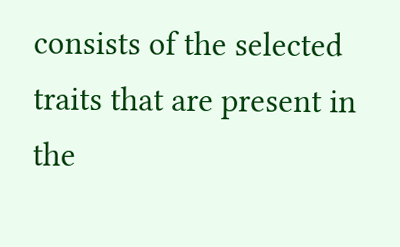consists of the selected traits that are present in the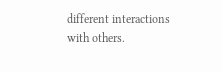different interactions with others.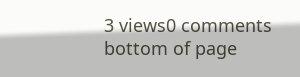3 views0 comments
bottom of page